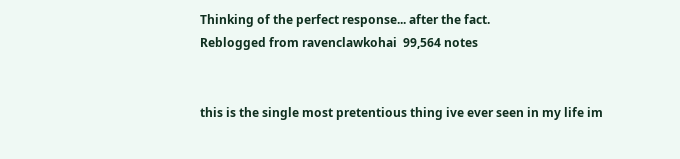Thinking of the perfect response... after the fact.
Reblogged from ravenclawkohai  99,564 notes


this is the single most pretentious thing ive ever seen in my life im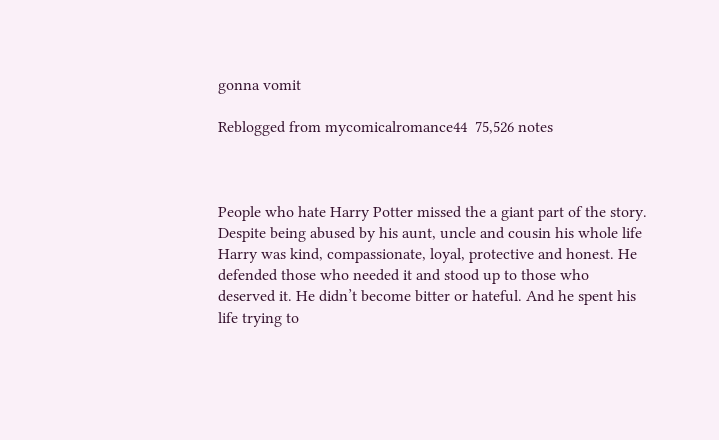gonna vomit

Reblogged from mycomicalromance44  75,526 notes



People who hate Harry Potter missed the a giant part of the story. Despite being abused by his aunt, uncle and cousin his whole life Harry was kind, compassionate, loyal, protective and honest. He defended those who needed it and stood up to those who deserved it. He didn’t become bitter or hateful. And he spent his life trying to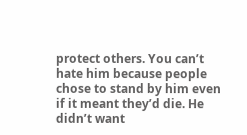protect others. You can’t hate him because people chose to stand by him even if it meant they’d die. He didn’t want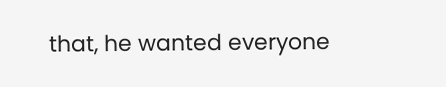that, he wanted everyone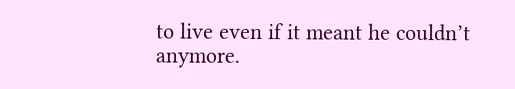to live even if it meant he couldn’t anymore.